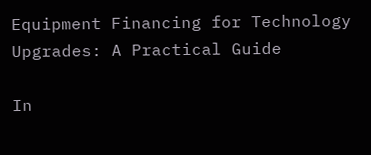Equipment Financing for Technology Upgrades: A Practical Guide

In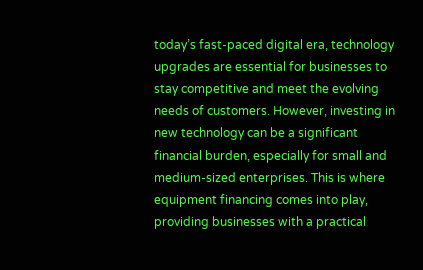today’s fast-paced digital era, technology upgrades are essential for businesses to stay competitive and meet the evolving needs of customers. However, investing in new technology can be a significant financial burden, especially for small and medium-sized enterprises. This is where equipment financing comes into play, providing businesses with a practical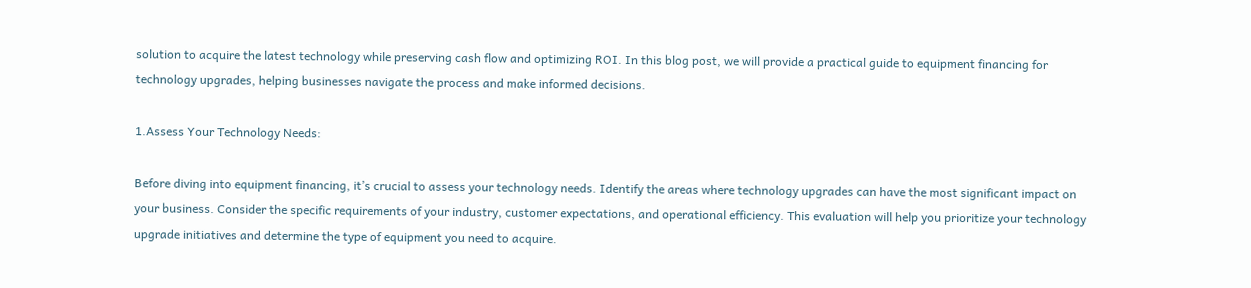solution to acquire the latest technology while preserving cash flow and optimizing ROI. In this blog post, we will provide a practical guide to equipment financing for technology upgrades, helping businesses navigate the process and make informed decisions.

1.Assess Your Technology Needs:

Before diving into equipment financing, it’s crucial to assess your technology needs. Identify the areas where technology upgrades can have the most significant impact on your business. Consider the specific requirements of your industry, customer expectations, and operational efficiency. This evaluation will help you prioritize your technology upgrade initiatives and determine the type of equipment you need to acquire.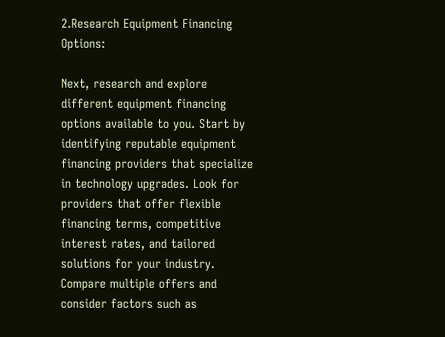2.Research Equipment Financing Options:

Next, research and explore different equipment financing options available to you. Start by identifying reputable equipment financing providers that specialize in technology upgrades. Look for providers that offer flexible financing terms, competitive interest rates, and tailored solutions for your industry. Compare multiple offers and consider factors such as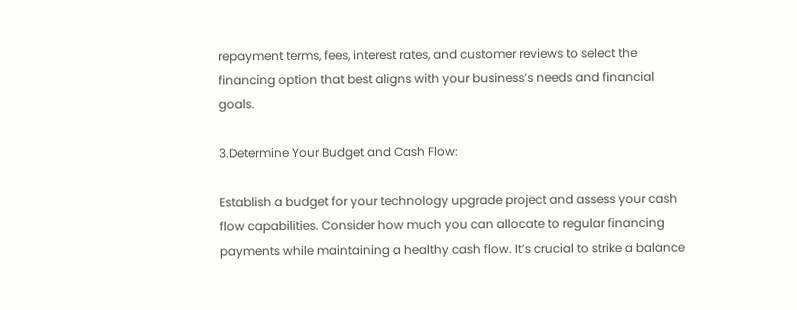repayment terms, fees, interest rates, and customer reviews to select the financing option that best aligns with your business’s needs and financial goals.

3.Determine Your Budget and Cash Flow:

Establish a budget for your technology upgrade project and assess your cash flow capabilities. Consider how much you can allocate to regular financing payments while maintaining a healthy cash flow. It’s crucial to strike a balance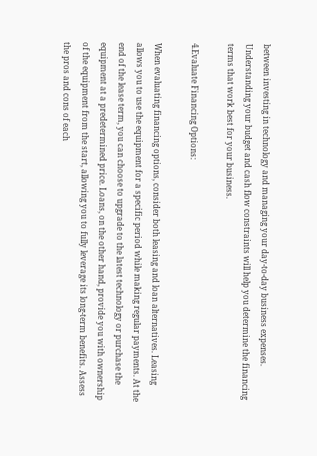between investing in technology and managing your day-to-day business expenses. Understanding your budget and cash flow constraints will help you determine the financing terms that work best for your business.

4.Evaluate Financing Options:

When evaluating financing options, consider both leasing and loan alternatives. Leasing allows you to use the equipment for a specific period while making regular payments. At the end of the lease term, you can choose to upgrade to the latest technology or purchase the equipment at a predetermined price. Loans, on the other hand, provide you with ownership of the equipment from the start, allowing you to fully leverage its long-term benefits. Assess the pros and cons of each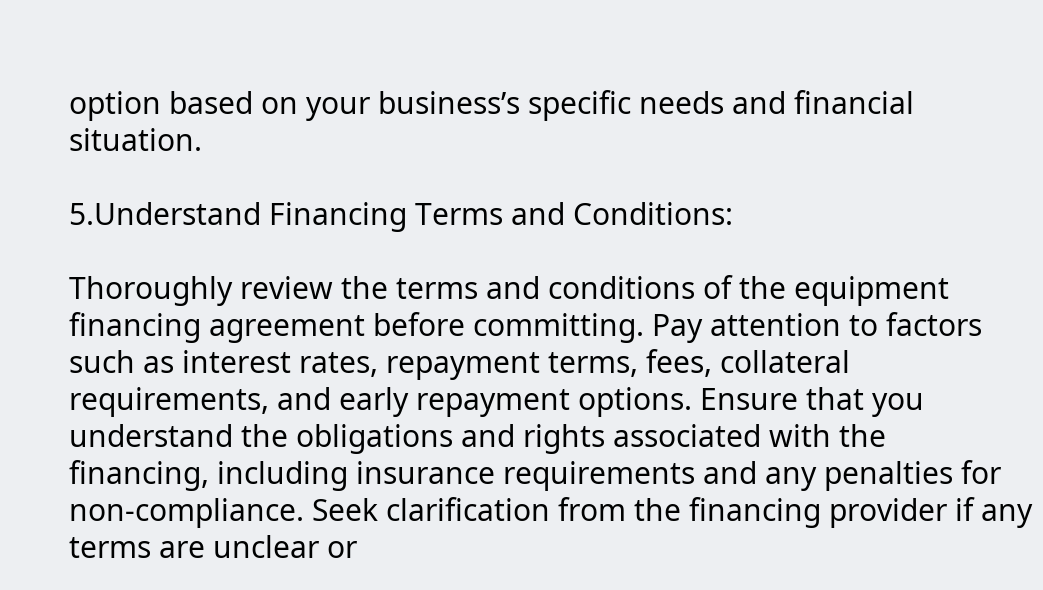option based on your business’s specific needs and financial situation.

5.Understand Financing Terms and Conditions:

Thoroughly review the terms and conditions of the equipment financing agreement before committing. Pay attention to factors such as interest rates, repayment terms, fees, collateral requirements, and early repayment options. Ensure that you understand the obligations and rights associated with the financing, including insurance requirements and any penalties for non-compliance. Seek clarification from the financing provider if any terms are unclear or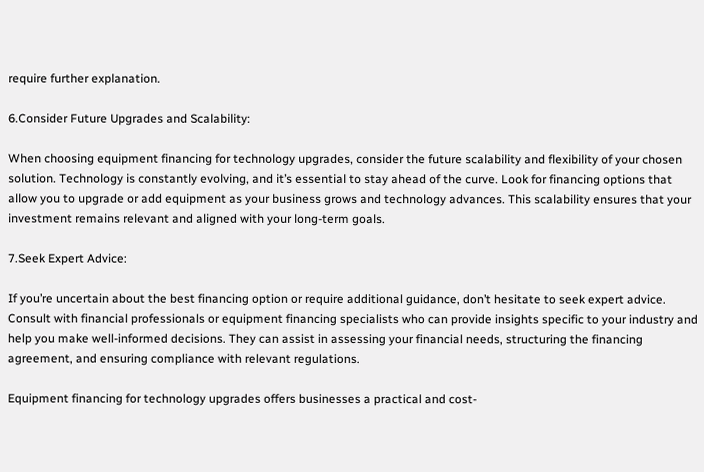require further explanation.

6.Consider Future Upgrades and Scalability:

When choosing equipment financing for technology upgrades, consider the future scalability and flexibility of your chosen solution. Technology is constantly evolving, and it’s essential to stay ahead of the curve. Look for financing options that allow you to upgrade or add equipment as your business grows and technology advances. This scalability ensures that your investment remains relevant and aligned with your long-term goals.

7.Seek Expert Advice:

If you’re uncertain about the best financing option or require additional guidance, don’t hesitate to seek expert advice. Consult with financial professionals or equipment financing specialists who can provide insights specific to your industry and help you make well-informed decisions. They can assist in assessing your financial needs, structuring the financing agreement, and ensuring compliance with relevant regulations.

Equipment financing for technology upgrades offers businesses a practical and cost-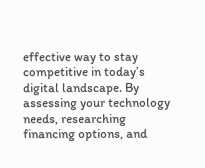effective way to stay competitive in today’s digital landscape. By assessing your technology needs, researching financing options, and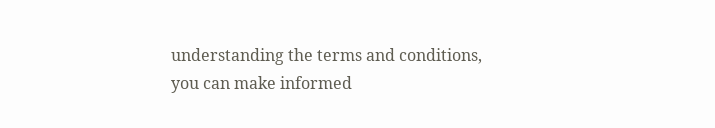understanding the terms and conditions, you can make informed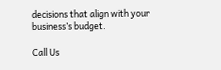decisions that align with your business’s budget.

Call Us